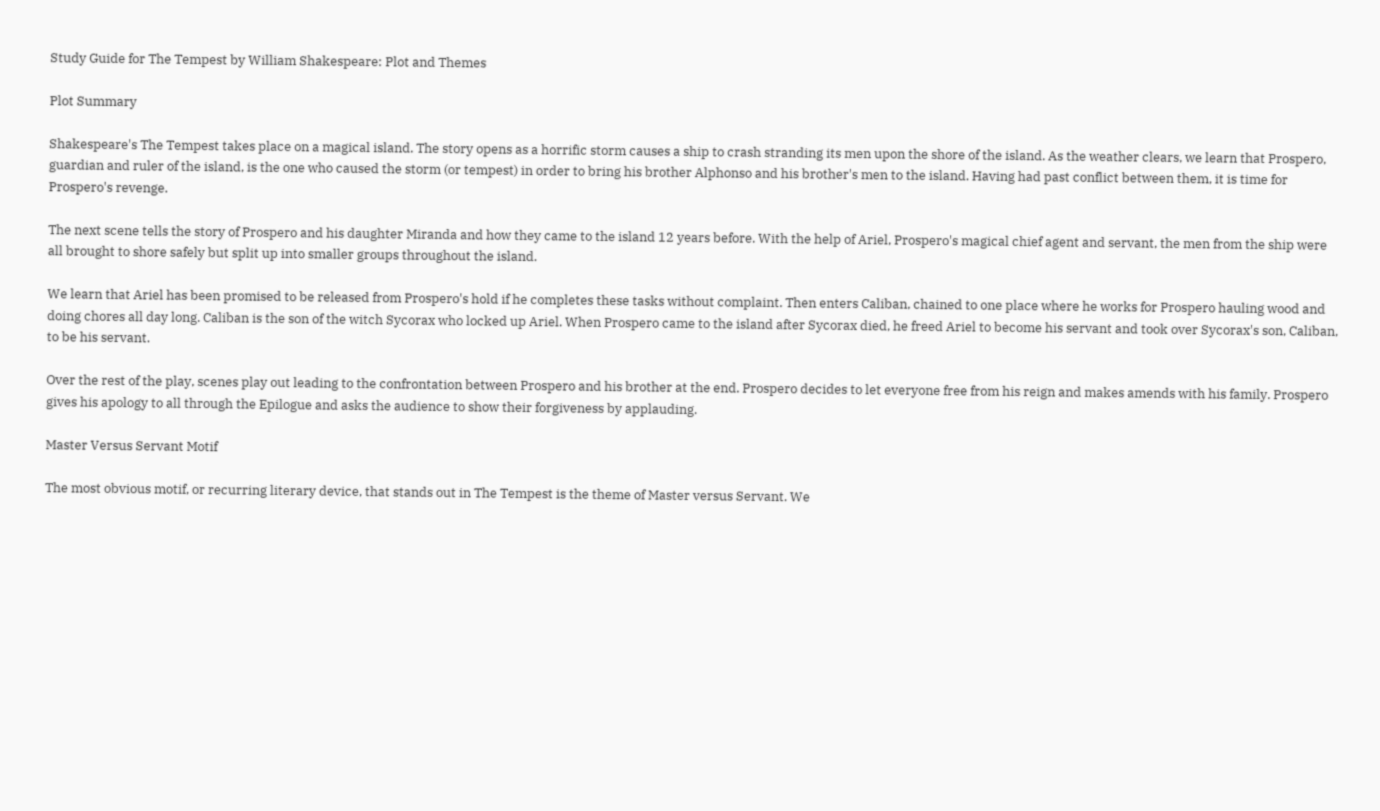Study Guide for The Tempest by William Shakespeare: Plot and Themes

Plot Summary

Shakespeare's The Tempest takes place on a magical island. The story opens as a horrific storm causes a ship to crash stranding its men upon the shore of the island. As the weather clears, we learn that Prospero, guardian and ruler of the island, is the one who caused the storm (or tempest) in order to bring his brother Alphonso and his brother's men to the island. Having had past conflict between them, it is time for Prospero's revenge.

The next scene tells the story of Prospero and his daughter Miranda and how they came to the island 12 years before. With the help of Ariel, Prospero's magical chief agent and servant, the men from the ship were all brought to shore safely but split up into smaller groups throughout the island.

We learn that Ariel has been promised to be released from Prospero's hold if he completes these tasks without complaint. Then enters Caliban, chained to one place where he works for Prospero hauling wood and doing chores all day long. Caliban is the son of the witch Sycorax who locked up Ariel. When Prospero came to the island after Sycorax died, he freed Ariel to become his servant and took over Sycorax's son, Caliban, to be his servant.

Over the rest of the play, scenes play out leading to the confrontation between Prospero and his brother at the end. Prospero decides to let everyone free from his reign and makes amends with his family. Prospero gives his apology to all through the Epilogue and asks the audience to show their forgiveness by applauding.

Master Versus Servant Motif

The most obvious motif, or recurring literary device, that stands out in The Tempest is the theme of Master versus Servant. We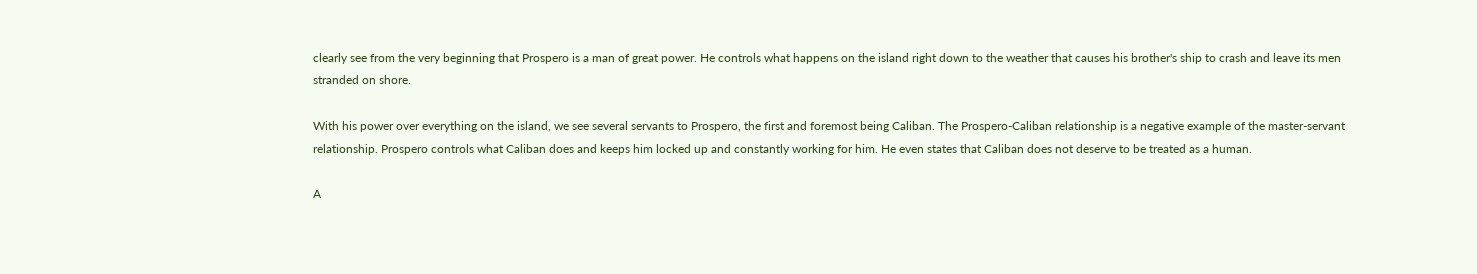clearly see from the very beginning that Prospero is a man of great power. He controls what happens on the island right down to the weather that causes his brother's ship to crash and leave its men stranded on shore.

With his power over everything on the island, we see several servants to Prospero, the first and foremost being Caliban. The Prospero-Caliban relationship is a negative example of the master-servant relationship. Prospero controls what Caliban does and keeps him locked up and constantly working for him. He even states that Caliban does not deserve to be treated as a human.

A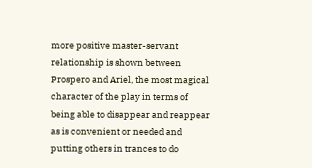more positive master-servant relationship is shown between Prospero and Ariel, the most magical character of the play in terms of being able to disappear and reappear as is convenient or needed and putting others in trances to do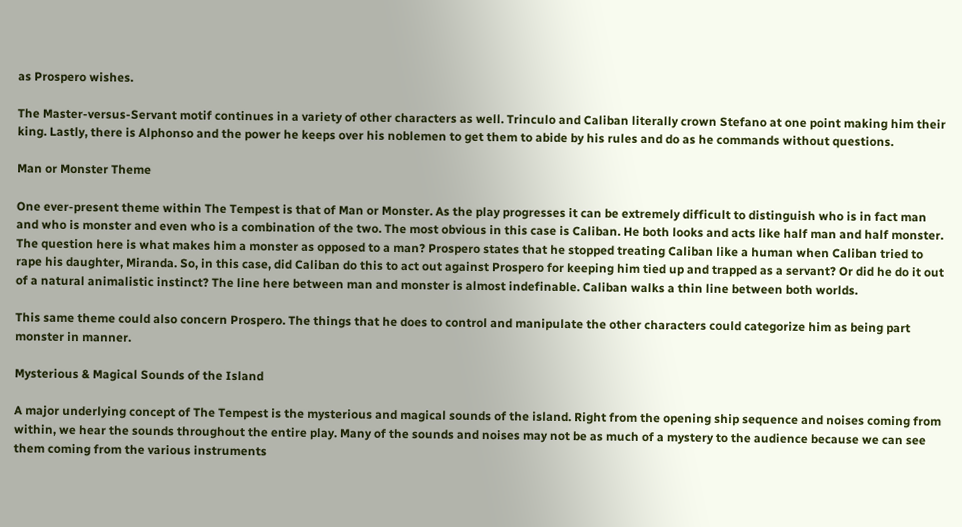as Prospero wishes.

The Master-versus-Servant motif continues in a variety of other characters as well. Trinculo and Caliban literally crown Stefano at one point making him their king. Lastly, there is Alphonso and the power he keeps over his noblemen to get them to abide by his rules and do as he commands without questions.

Man or Monster Theme

One ever-present theme within The Tempest is that of Man or Monster. As the play progresses it can be extremely difficult to distinguish who is in fact man and who is monster and even who is a combination of the two. The most obvious in this case is Caliban. He both looks and acts like half man and half monster. The question here is what makes him a monster as opposed to a man? Prospero states that he stopped treating Caliban like a human when Caliban tried to rape his daughter, Miranda. So, in this case, did Caliban do this to act out against Prospero for keeping him tied up and trapped as a servant? Or did he do it out of a natural animalistic instinct? The line here between man and monster is almost indefinable. Caliban walks a thin line between both worlds.

This same theme could also concern Prospero. The things that he does to control and manipulate the other characters could categorize him as being part monster in manner.

Mysterious & Magical Sounds of the Island

A major underlying concept of The Tempest is the mysterious and magical sounds of the island. Right from the opening ship sequence and noises coming from within, we hear the sounds throughout the entire play. Many of the sounds and noises may not be as much of a mystery to the audience because we can see them coming from the various instruments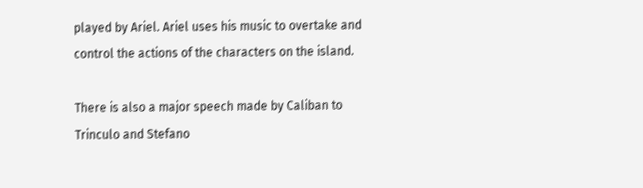played by Ariel. Ariel uses his music to overtake and control the actions of the characters on the island.

There is also a major speech made by Caliban to Trinculo and Stefano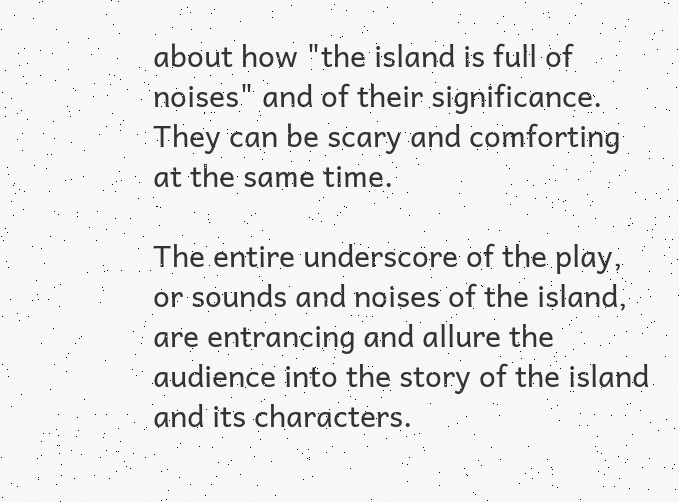about how "the island is full of noises" and of their significance. They can be scary and comforting at the same time.

The entire underscore of the play, or sounds and noises of the island, are entrancing and allure the audience into the story of the island and its characters.